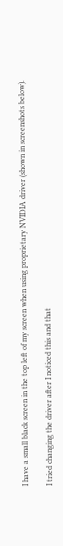I have a small black screen in the top left of my screen when using proprietary NVIDIA driver (shown in screenshots below).

I tried changing the driver after I noticed this and that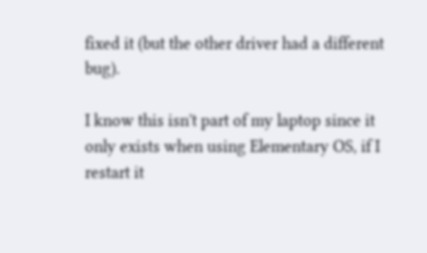fixed it (but the other driver had a different bug).

I know this isn't part of my laptop since it only exists when using Elementary OS, if I restart it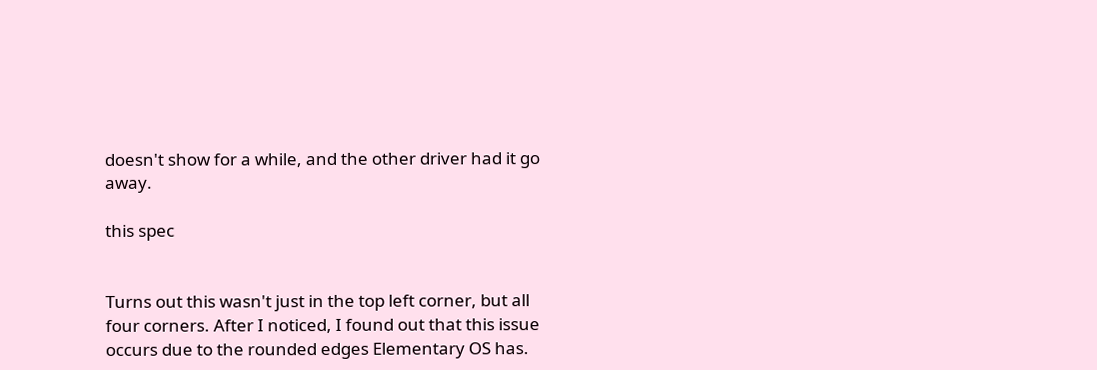doesn't show for a while, and the other driver had it go away.

this spec


Turns out this wasn't just in the top left corner, but all four corners. After I noticed, I found out that this issue occurs due to the rounded edges Elementary OS has.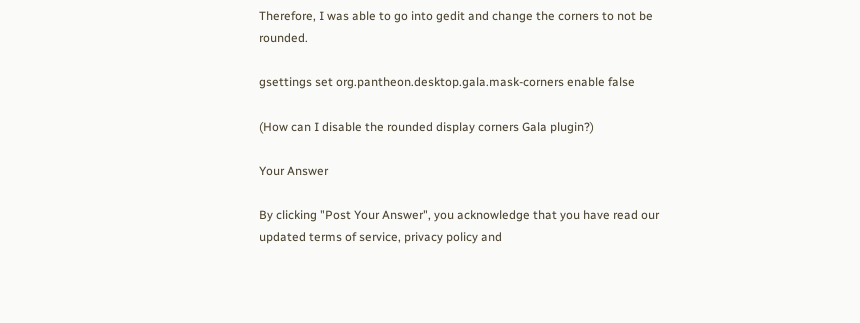Therefore, I was able to go into gedit and change the corners to not be rounded.

gsettings set org.pantheon.desktop.gala.mask-corners enable false

(How can I disable the rounded display corners Gala plugin?)

Your Answer

By clicking "Post Your Answer", you acknowledge that you have read our updated terms of service, privacy policy and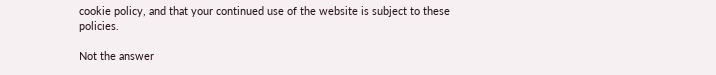cookie policy, and that your continued use of the website is subject to these policies.

Not the answer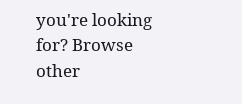you're looking for? Browse other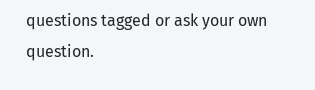questions tagged or ask your own question.